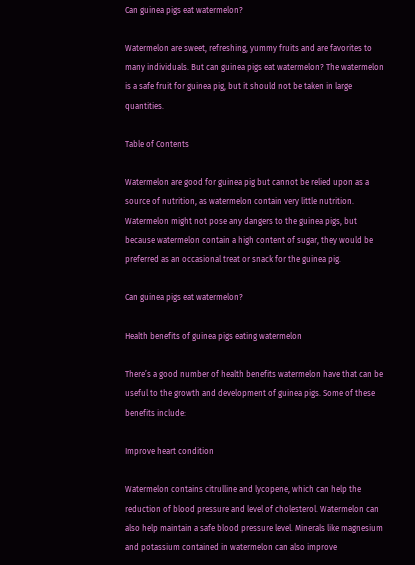Can guinea pigs eat watermelon?

Watermelon are sweet, refreshing, yummy fruits and are favorites to many individuals. But can guinea pigs eat watermelon? The watermelon is a safe fruit for guinea pig, but it should not be taken in large quantities.

Table of Contents

Watermelon are good for guinea pig but cannot be relied upon as a source of nutrition, as watermelon contain very little nutrition. Watermelon might not pose any dangers to the guinea pigs, but because watermelon contain a high content of sugar, they would be preferred as an occasional treat or snack for the guinea pig.

Can guinea pigs eat watermelon?

Health benefits of guinea pigs eating watermelon

There’s a good number of health benefits watermelon have that can be useful to the growth and development of guinea pigs. Some of these benefits include:

Improve heart condition

Watermelon contains citrulline and lycopene, which can help the reduction of blood pressure and level of cholesterol. Watermelon can also help maintain a safe blood pressure level. Minerals like magnesium and potassium contained in watermelon can also improve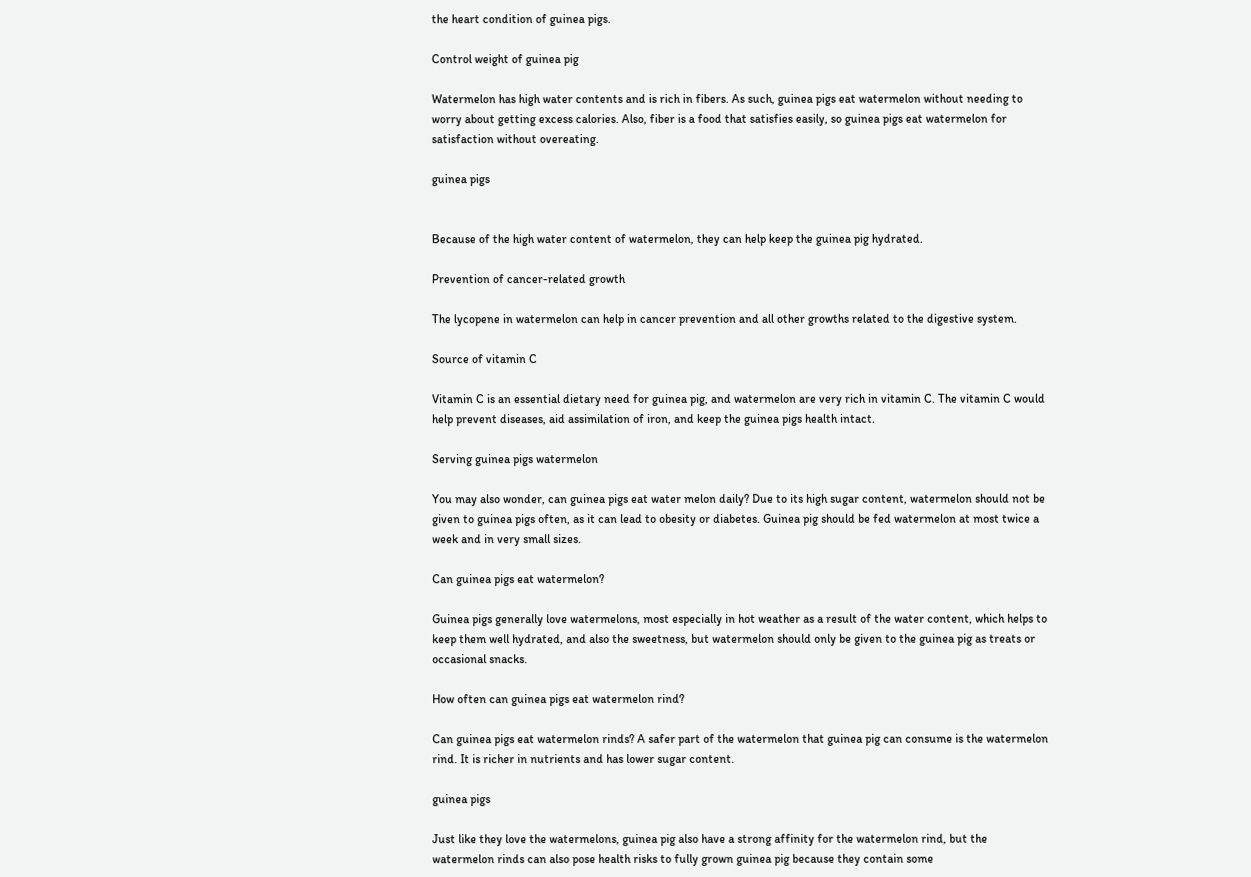the heart condition of guinea pigs.

Control weight of guinea pig

Watermelon has high water contents and is rich in fibers. As such, guinea pigs eat watermelon without needing to worry about getting excess calories. Also, fiber is a food that satisfies easily, so guinea pigs eat watermelon for satisfaction without overeating.

guinea pigs


Because of the high water content of watermelon, they can help keep the guinea pig hydrated.

Prevention of cancer-related growth

The lycopene in watermelon can help in cancer prevention and all other growths related to the digestive system.

Source of vitamin C

Vitamin C is an essential dietary need for guinea pig, and watermelon are very rich in vitamin C. The vitamin C would help prevent diseases, aid assimilation of iron, and keep the guinea pigs health intact.

Serving guinea pigs watermelon

You may also wonder, can guinea pigs eat water melon daily? Due to its high sugar content, watermelon should not be given to guinea pigs often, as it can lead to obesity or diabetes. Guinea pig should be fed watermelon at most twice a week and in very small sizes.

Can guinea pigs eat watermelon?

Guinea pigs generally love watermelons, most especially in hot weather as a result of the water content, which helps to keep them well hydrated, and also the sweetness, but watermelon should only be given to the guinea pig as treats or occasional snacks.

How often can guinea pigs eat watermelon rind?

Can guinea pigs eat watermelon rinds? A safer part of the watermelon that guinea pig can consume is the watermelon rind. It is richer in nutrients and has lower sugar content.

guinea pigs

Just like they love the watermelons, guinea pig also have a strong affinity for the watermelon rind, but the watermelon rinds can also pose health risks to fully grown guinea pig because they contain some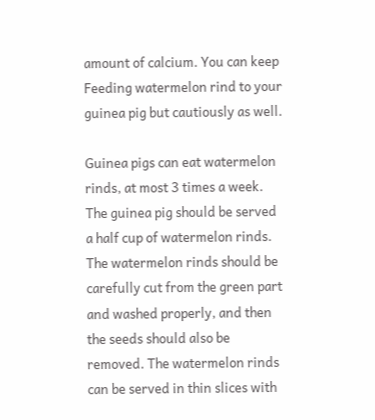amount of calcium. You can keep Feeding watermelon rind to your guinea pig but cautiously as well.

Guinea pigs can eat watermelon rinds, at most 3 times a week. The guinea pig should be served a half cup of watermelon rinds. The watermelon rinds should be carefully cut from the green part and washed properly, and then the seeds should also be removed. The watermelon rinds can be served in thin slices with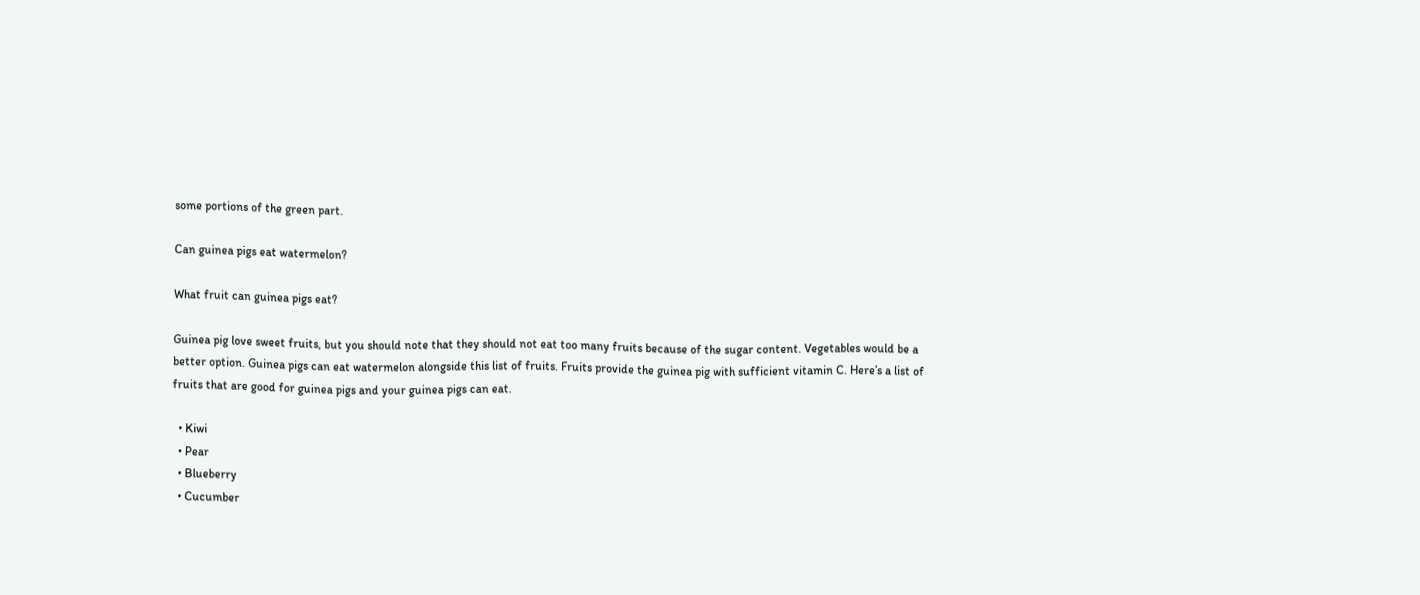some portions of the green part.

Can guinea pigs eat watermelon?

What fruit can guinea pigs eat?

Guinea pig love sweet fruits, but you should note that they should not eat too many fruits because of the sugar content. Vegetables would be a better option. Guinea pigs can eat watermelon alongside this list of fruits. Fruits provide the guinea pig with sufficient vitamin C. Here’s a list of fruits that are good for guinea pigs and your guinea pigs can eat.

  • Kiwi
  • Pear
  • Blueberry
  • Cucumber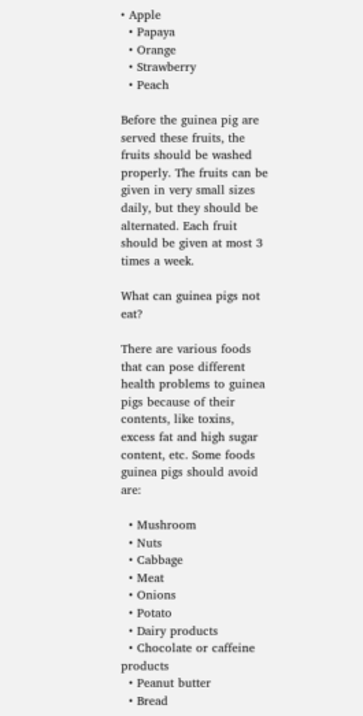• Apple
  • Papaya
  • Orange
  • Strawberry
  • Peach

Before the guinea pig are served these fruits, the fruits should be washed properly. The fruits can be given in very small sizes daily, but they should be alternated. Each fruit should be given at most 3 times a week.

What can guinea pigs not eat?

There are various foods that can pose different health problems to guinea pigs because of their contents, like toxins, excess fat and high sugar content, etc. Some foods guinea pigs should avoid are:

  • Mushroom
  • Nuts
  • Cabbage
  • Meat
  • Onions
  • Potato
  • Dairy products
  • Chocolate or caffeine products
  • Peanut butter
  • Bread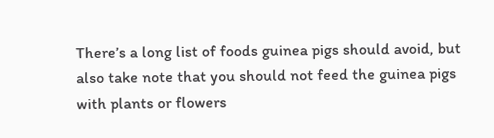There’s a long list of foods guinea pigs should avoid, but also take note that you should not feed the guinea pigs with plants or flowers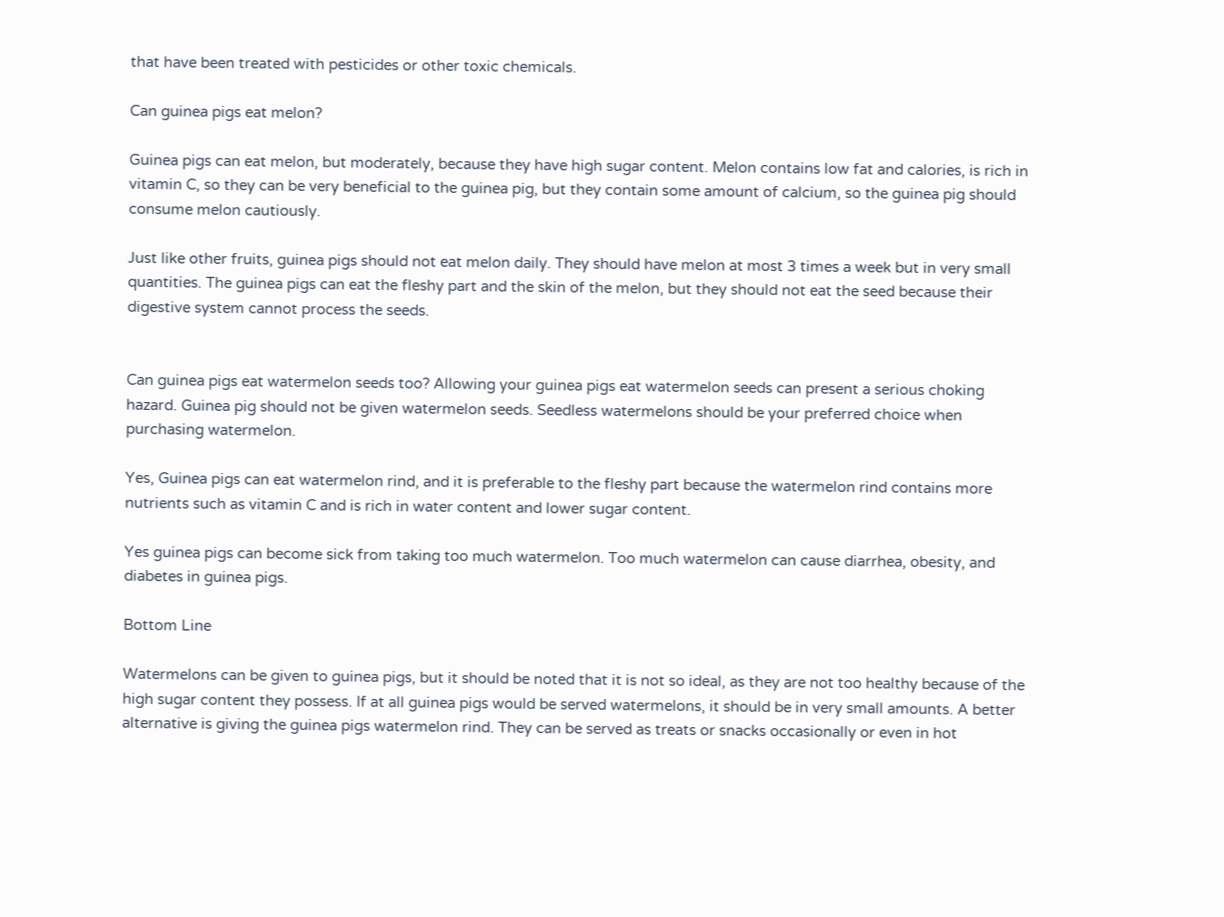that have been treated with pesticides or other toxic chemicals.

Can guinea pigs eat melon?

Guinea pigs can eat melon, but moderately, because they have high sugar content. Melon contains low fat and calories, is rich in vitamin C, so they can be very beneficial to the guinea pig, but they contain some amount of calcium, so the guinea pig should consume melon cautiously.

Just like other fruits, guinea pigs should not eat melon daily. They should have melon at most 3 times a week but in very small quantities. The guinea pigs can eat the fleshy part and the skin of the melon, but they should not eat the seed because their digestive system cannot process the seeds.


Can guinea pigs eat watermelon seeds too? Allowing your guinea pigs eat watermelon seeds can present a serious choking hazard. Guinea pig should not be given watermelon seeds. Seedless watermelons should be your preferred choice when purchasing watermelon.

Yes, Guinea pigs can eat watermelon rind, and it is preferable to the fleshy part because the watermelon rind contains more nutrients such as vitamin C and is rich in water content and lower sugar content.

Yes guinea pigs can become sick from taking too much watermelon. Too much watermelon can cause diarrhea, obesity, and diabetes in guinea pigs.

Bottom Line

Watermelons can be given to guinea pigs, but it should be noted that it is not so ideal, as they are not too healthy because of the high sugar content they possess. If at all guinea pigs would be served watermelons, it should be in very small amounts. A better alternative is giving the guinea pigs watermelon rind. They can be served as treats or snacks occasionally or even in hot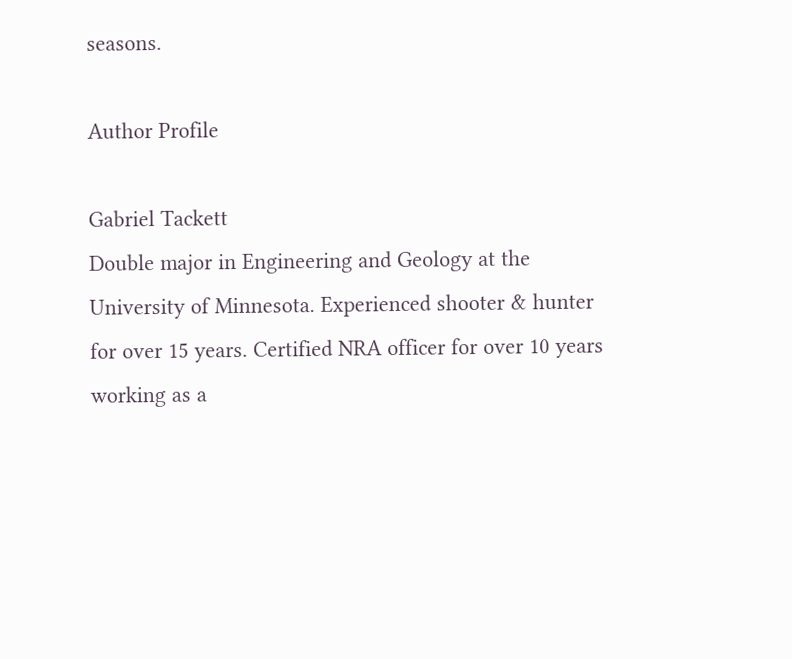seasons.

Author Profile

Gabriel Tackett
Double major in Engineering and Geology at the University of Minnesota. Experienced shooter & hunter for over 15 years. Certified NRA officer for over 10 years working as a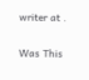writer at .

Was This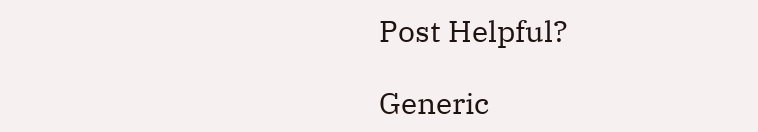Post Helpful?

Generic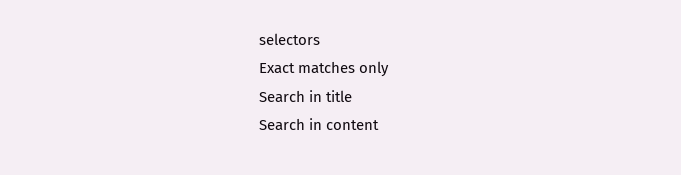selectors
Exact matches only
Search in title
Search in content